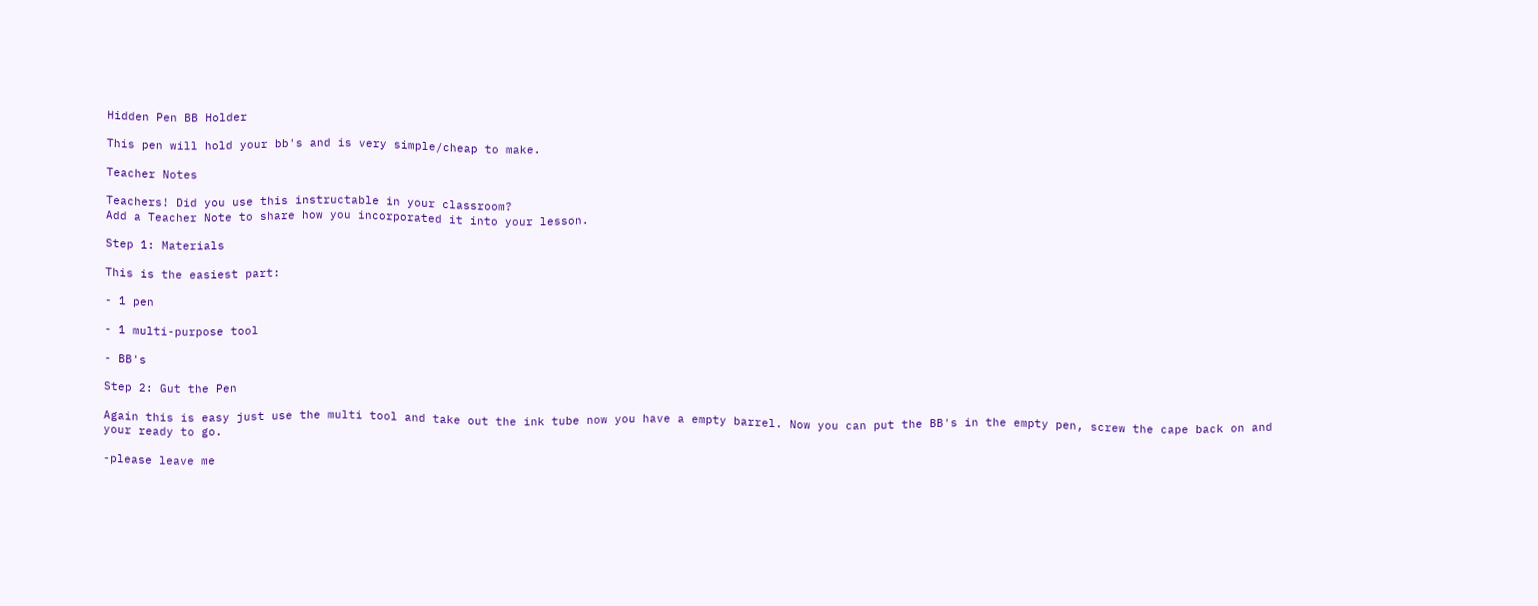Hidden Pen BB Holder

This pen will hold your bb's and is very simple/cheap to make.

Teacher Notes

Teachers! Did you use this instructable in your classroom?
Add a Teacher Note to share how you incorporated it into your lesson.

Step 1: Materials

This is the easiest part:

- 1 pen

- 1 multi-purpose tool

- BB's

Step 2: Gut the Pen

Again this is easy just use the multi tool and take out the ink tube now you have a empty barrel. Now you can put the BB's in the empty pen, screw the cape back on and your ready to go.

-please leave me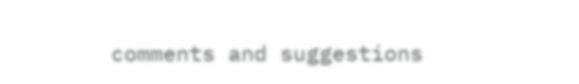comments and suggestions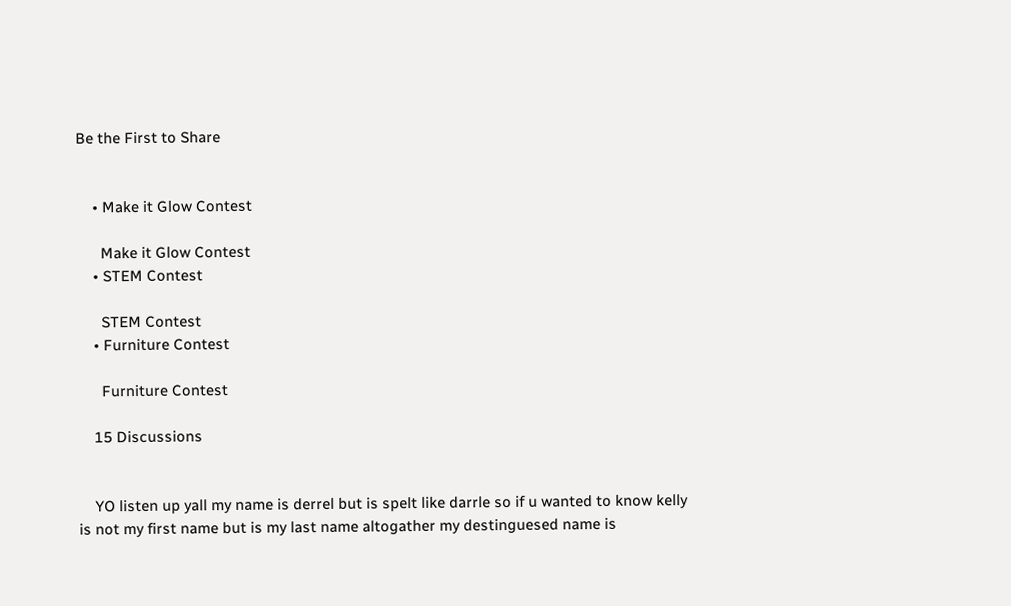Be the First to Share


    • Make it Glow Contest

      Make it Glow Contest
    • STEM Contest

      STEM Contest
    • Furniture Contest

      Furniture Contest

    15 Discussions


    YO listen up yall my name is derrel but is spelt like darrle so if u wanted to know kelly is not my first name but is my last name altogather my destinguesed name is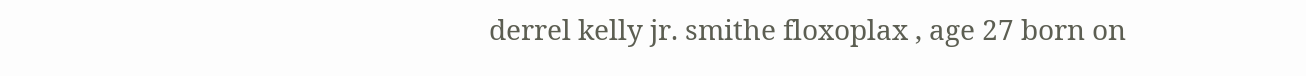derrel kelly jr. smithe floxoplax , age 27 born on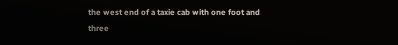the west end of a taxie cab with one foot and three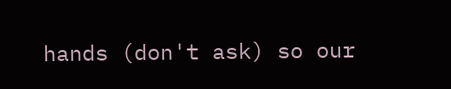hands (don't ask) so our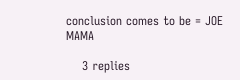conclusion comes to be = JOE MAMA

    3 replies